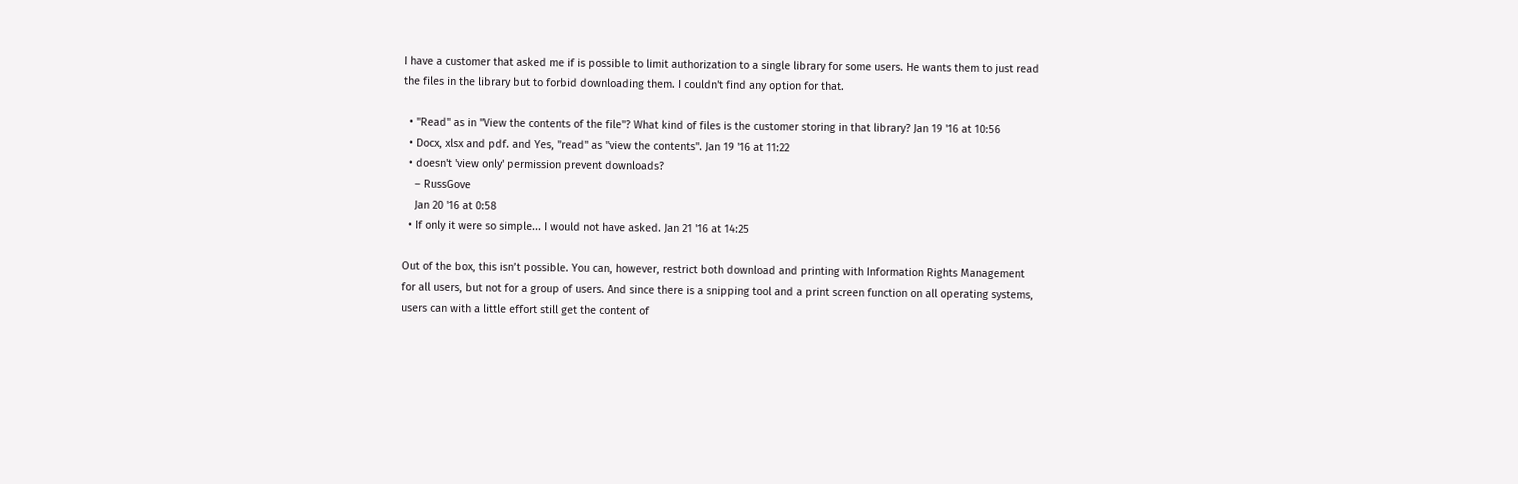I have a customer that asked me if is possible to limit authorization to a single library for some users. He wants them to just read the files in the library but to forbid downloading them. I couldn't find any option for that.

  • "Read" as in "View the contents of the file"? What kind of files is the customer storing in that library? Jan 19 '16 at 10:56
  • Docx, xlsx and pdf. and Yes, "read" as "view the contents". Jan 19 '16 at 11:22
  • doesn't 'view only' permission prevent downloads?
    – RussGove
    Jan 20 '16 at 0:58
  • If only it were so simple... I would not have asked. Jan 21 '16 at 14:25

Out of the box, this isn’t possible. You can, however, restrict both download and printing with Information Rights Management for all users, but not for a group of users. And since there is a snipping tool and a print screen function on all operating systems, users can with a little effort still get the content of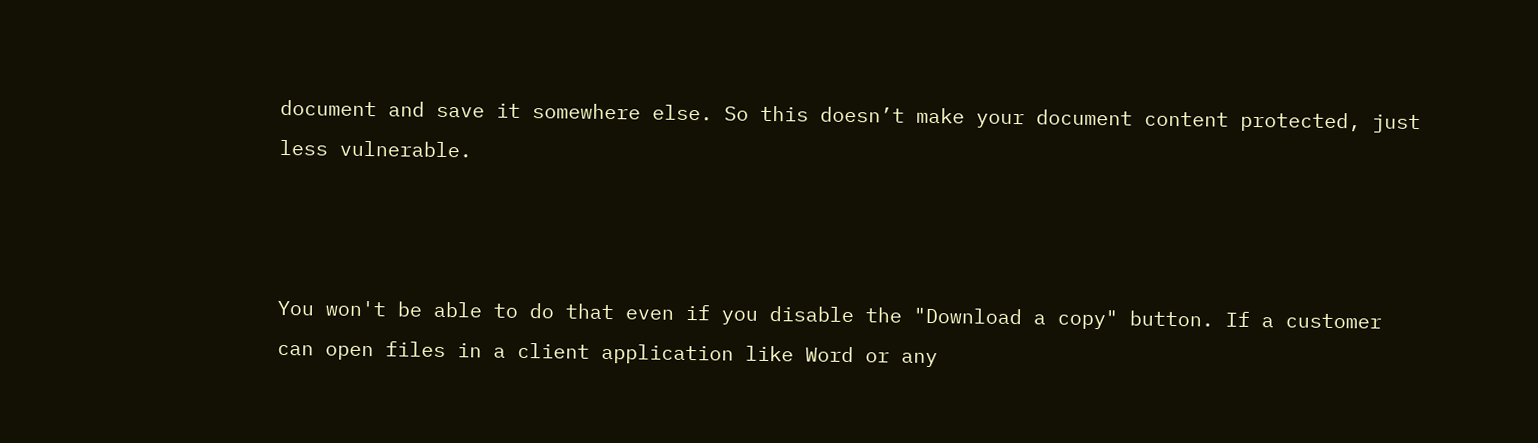document and save it somewhere else. So this doesn’t make your document content protected, just less vulnerable.



You won't be able to do that even if you disable the "Download a copy" button. If a customer can open files in a client application like Word or any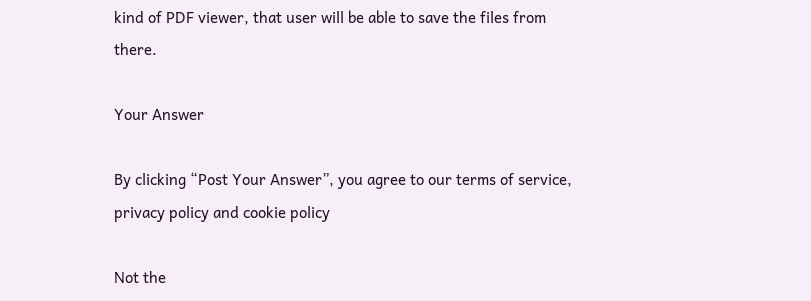kind of PDF viewer, that user will be able to save the files from there.

Your Answer

By clicking “Post Your Answer”, you agree to our terms of service, privacy policy and cookie policy

Not the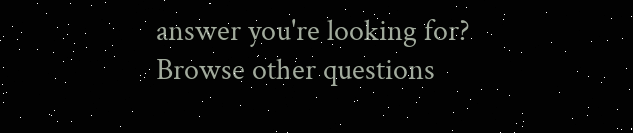answer you're looking for? Browse other questions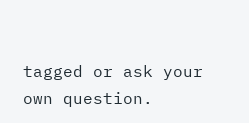tagged or ask your own question.